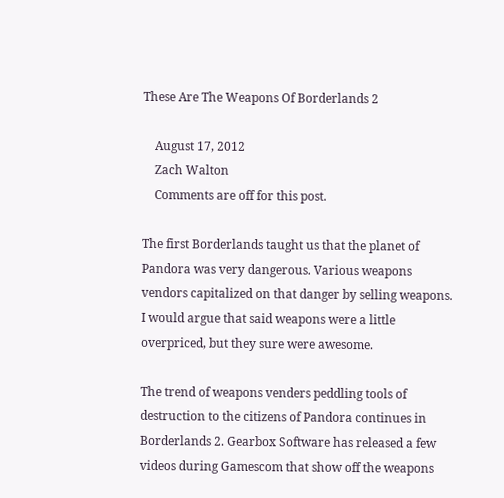These Are The Weapons Of Borderlands 2

    August 17, 2012
    Zach Walton
    Comments are off for this post.

The first Borderlands taught us that the planet of Pandora was very dangerous. Various weapons vendors capitalized on that danger by selling weapons. I would argue that said weapons were a little overpriced, but they sure were awesome.

The trend of weapons venders peddling tools of destruction to the citizens of Pandora continues in Borderlands 2. Gearbox Software has released a few videos during Gamescom that show off the weapons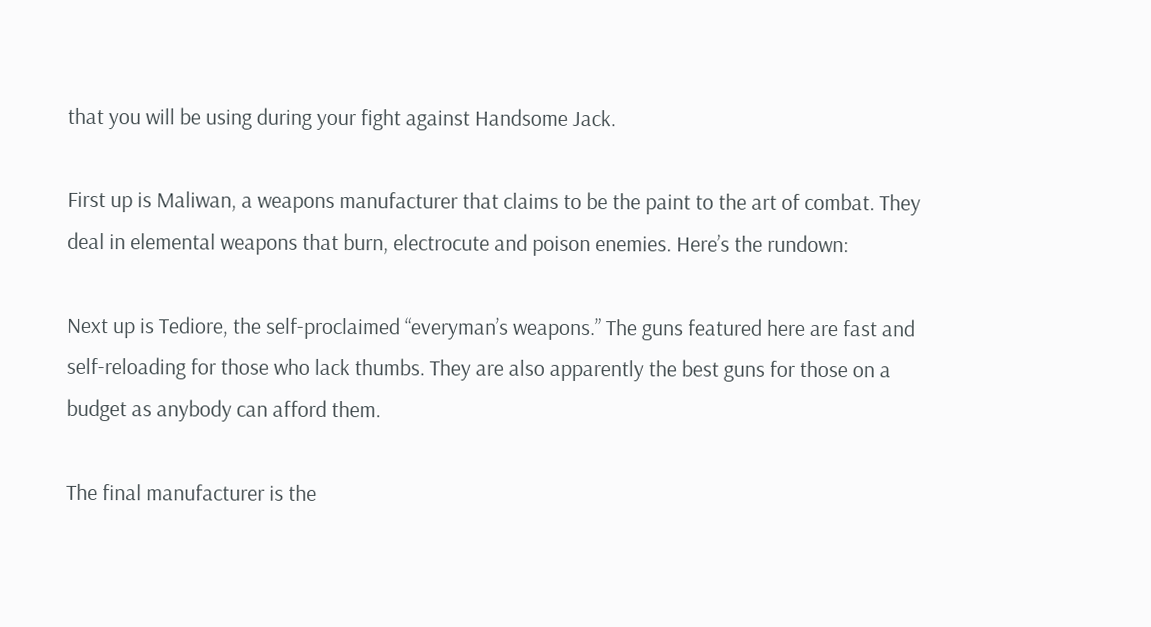that you will be using during your fight against Handsome Jack.

First up is Maliwan, a weapons manufacturer that claims to be the paint to the art of combat. They deal in elemental weapons that burn, electrocute and poison enemies. Here’s the rundown:

Next up is Tediore, the self-proclaimed “everyman’s weapons.” The guns featured here are fast and self-reloading for those who lack thumbs. They are also apparently the best guns for those on a budget as anybody can afford them.

The final manufacturer is the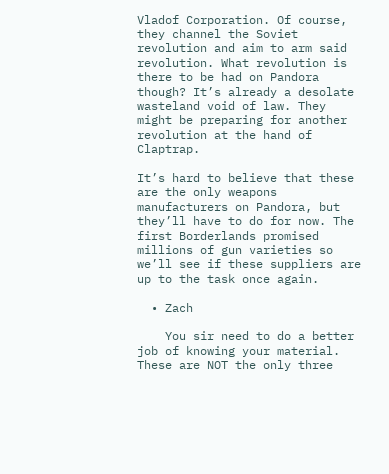Vladof Corporation. Of course, they channel the Soviet revolution and aim to arm said revolution. What revolution is there to be had on Pandora though? It’s already a desolate wasteland void of law. They might be preparing for another revolution at the hand of Claptrap.

It’s hard to believe that these are the only weapons manufacturers on Pandora, but they’ll have to do for now. The first Borderlands promised millions of gun varieties so we’ll see if these suppliers are up to the task once again.

  • Zach

    You sir need to do a better job of knowing your material. These are NOT the only three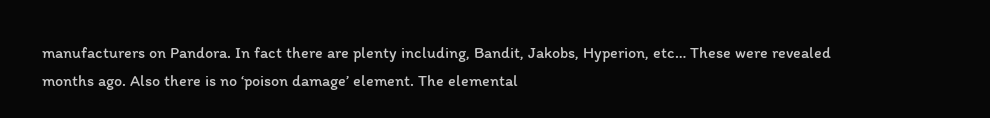manufacturers on Pandora. In fact there are plenty including, Bandit, Jakobs, Hyperion, etc… These were revealed months ago. Also there is no ‘poison damage’ element. The elemental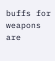buffs for weapons are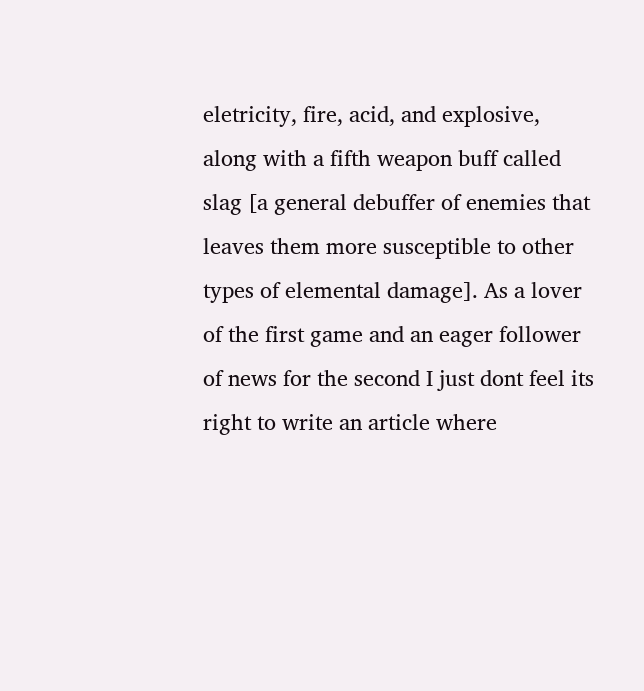eletricity, fire, acid, and explosive, along with a fifth weapon buff called slag [a general debuffer of enemies that leaves them more susceptible to other types of elemental damage]. As a lover of the first game and an eager follower of news for the second I just dont feel its right to write an article where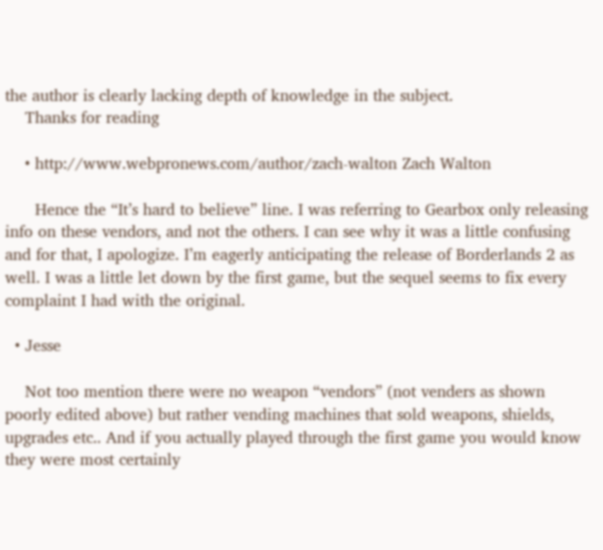the author is clearly lacking depth of knowledge in the subject.
    Thanks for reading

    • http://www.webpronews.com/author/zach-walton Zach Walton

      Hence the “It’s hard to believe” line. I was referring to Gearbox only releasing info on these vendors, and not the others. I can see why it was a little confusing and for that, I apologize. I’m eagerly anticipating the release of Borderlands 2 as well. I was a little let down by the first game, but the sequel seems to fix every complaint I had with the original.

  • Jesse

    Not too mention there were no weapon “vendors” (not venders as shown poorly edited above) but rather vending machines that sold weapons, shields, upgrades etc.. And if you actually played through the first game you would know they were most certainly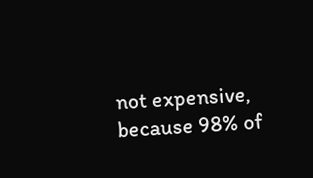not expensive, because 98% of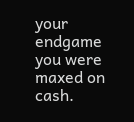your endgame you were maxed on cash.